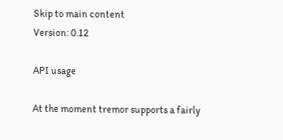Skip to main content
Version: 0.12

API usage

At the moment tremor supports a fairly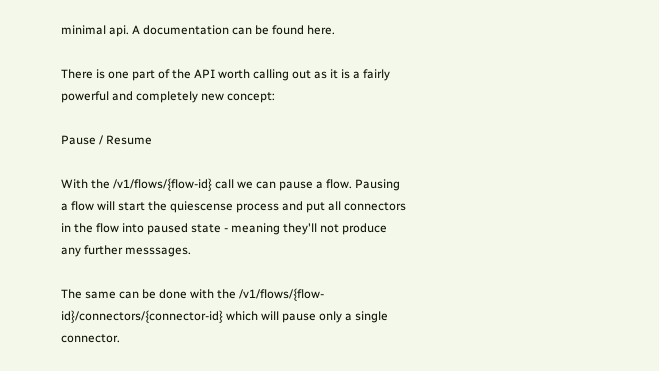minimal api. A documentation can be found here.

There is one part of the API worth calling out as it is a fairly powerful and completely new concept:

Pause / Resume

With the /v1/flows/{flow-id} call we can pause a flow. Pausing a flow will start the quiescense process and put all connectors in the flow into paused state - meaning they'll not produce any further messsages.

The same can be done with the /v1/flows/{flow-id}/connectors/{connector-id} which will pause only a single connector.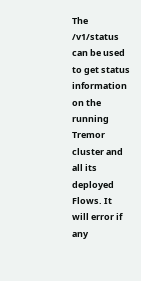The /v1/status can be used to get status information on the running Tremor cluster and all its deployed Flows. It will error if any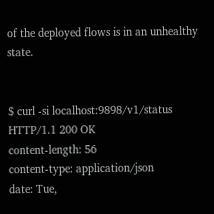of the deployed flows is in an unhealthy state.


$ curl -si localhost:9898/v1/status
HTTP/1.1 200 OK
content-length: 56
content-type: application/json
date: Tue,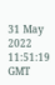31 May 2022 11:51:19 GMT